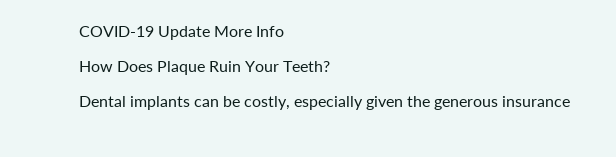COVID-19 Update More Info

How Does Plaque Ruin Your Teeth?

Dental implants can be costly, especially given the generous insurance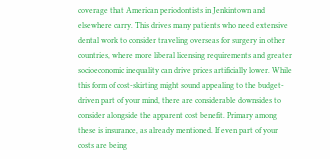coverage that American periodontists in Jenkintown and elsewhere carry. This drives many patients who need extensive dental work to consider traveling overseas for surgery in other countries, where more liberal licensing requirements and greater socioeconomic inequality can drive prices artificially lower. While this form of cost-skirting might sound appealing to the budget-driven part of your mind, there are considerable downsides to consider alongside the apparent cost benefit. Primary among these is insurance, as already mentioned. If even part of your costs are being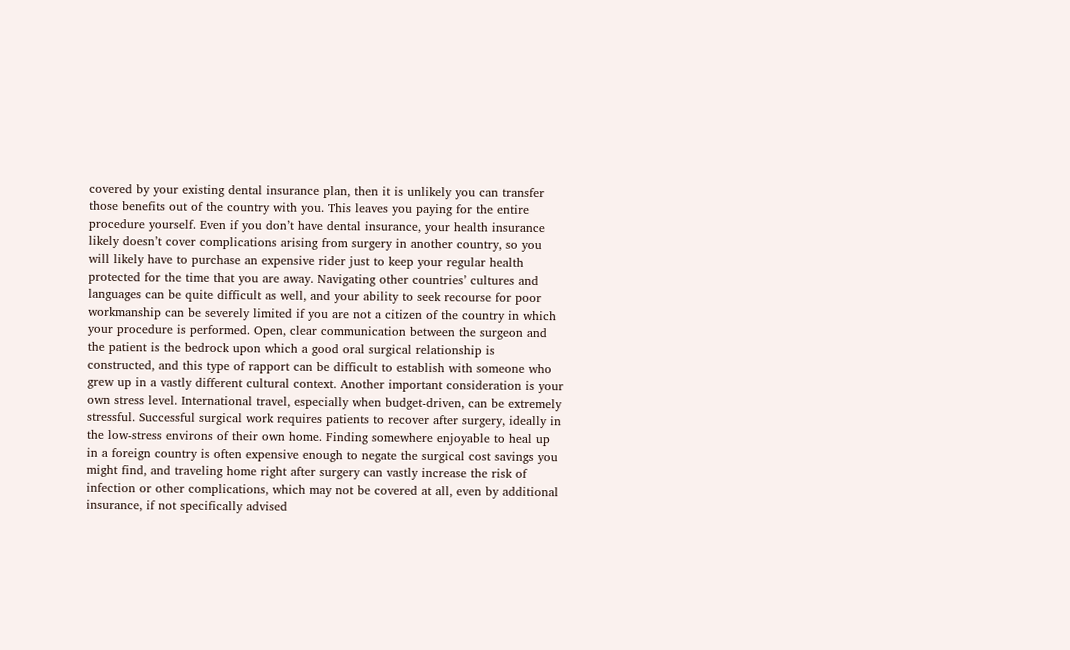covered by your existing dental insurance plan, then it is unlikely you can transfer those benefits out of the country with you. This leaves you paying for the entire procedure yourself. Even if you don’t have dental insurance, your health insurance likely doesn’t cover complications arising from surgery in another country, so you will likely have to purchase an expensive rider just to keep your regular health protected for the time that you are away. Navigating other countries’ cultures and languages can be quite difficult as well, and your ability to seek recourse for poor workmanship can be severely limited if you are not a citizen of the country in which your procedure is performed. Open, clear communication between the surgeon and the patient is the bedrock upon which a good oral surgical relationship is constructed, and this type of rapport can be difficult to establish with someone who grew up in a vastly different cultural context. Another important consideration is your own stress level. International travel, especially when budget-driven, can be extremely stressful. Successful surgical work requires patients to recover after surgery, ideally in the low-stress environs of their own home. Finding somewhere enjoyable to heal up in a foreign country is often expensive enough to negate the surgical cost savings you might find, and traveling home right after surgery can vastly increase the risk of infection or other complications, which may not be covered at all, even by additional insurance, if not specifically advised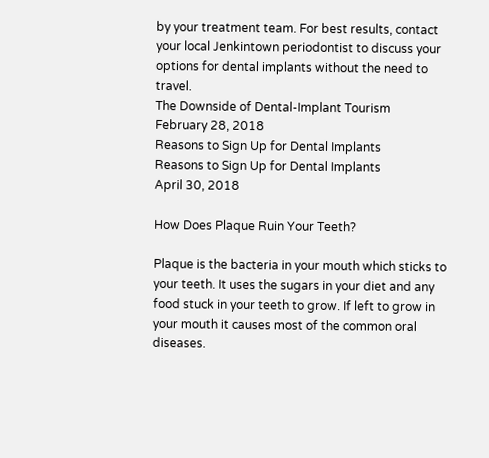by your treatment team. For best results, contact your local Jenkintown periodontist to discuss your options for dental implants without the need to travel.
The Downside of Dental-Implant Tourism
February 28, 2018
Reasons to Sign Up for Dental Implants
Reasons to Sign Up for Dental Implants
April 30, 2018

How Does Plaque Ruin Your Teeth?

Plaque is the bacteria in your mouth which sticks to your teeth. It uses the sugars in your diet and any food stuck in your teeth to grow. If left to grow in your mouth it causes most of the common oral diseases.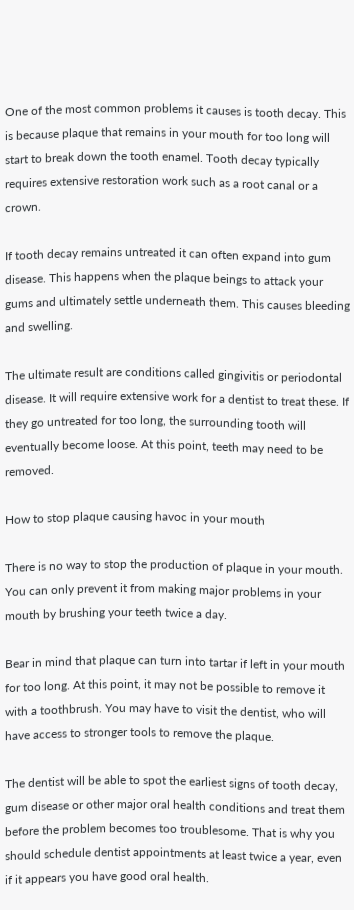One of the most common problems it causes is tooth decay. This is because plaque that remains in your mouth for too long will start to break down the tooth enamel. Tooth decay typically requires extensive restoration work such as a root canal or a crown.

If tooth decay remains untreated it can often expand into gum disease. This happens when the plaque beings to attack your gums and ultimately settle underneath them. This causes bleeding and swelling.

The ultimate result are conditions called gingivitis or periodontal disease. It will require extensive work for a dentist to treat these. If they go untreated for too long, the surrounding tooth will eventually become loose. At this point, teeth may need to be removed.

How to stop plaque causing havoc in your mouth

There is no way to stop the production of plaque in your mouth. You can only prevent it from making major problems in your mouth by brushing your teeth twice a day.

Bear in mind that plaque can turn into tartar if left in your mouth for too long. At this point, it may not be possible to remove it with a toothbrush. You may have to visit the dentist, who will have access to stronger tools to remove the plaque.

The dentist will be able to spot the earliest signs of tooth decay, gum disease or other major oral health conditions and treat them before the problem becomes too troublesome. That is why you should schedule dentist appointments at least twice a year, even if it appears you have good oral health.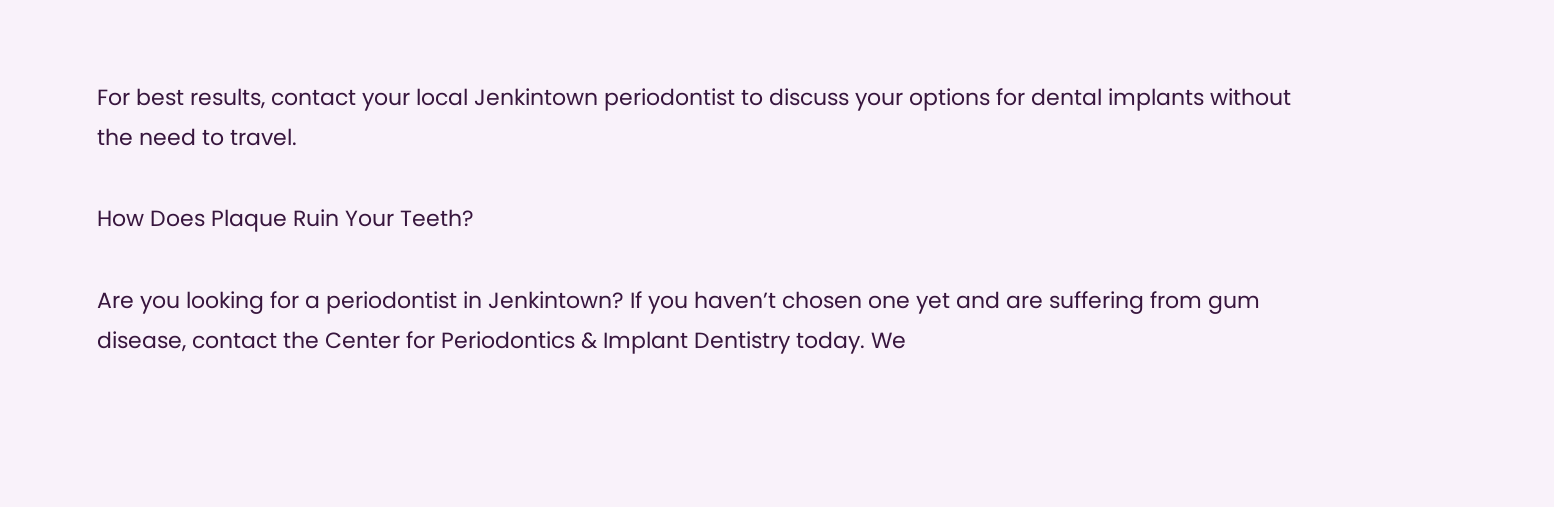For best results, contact your local Jenkintown periodontist to discuss your options for dental implants without the need to travel.

How Does Plaque Ruin Your Teeth?

Are you looking for a periodontist in Jenkintown? If you haven’t chosen one yet and are suffering from gum disease, contact the Center for Periodontics & Implant Dentistry today. We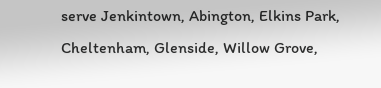serve Jenkintown, Abington, Elkins Park, Cheltenham, Glenside, Willow Grove,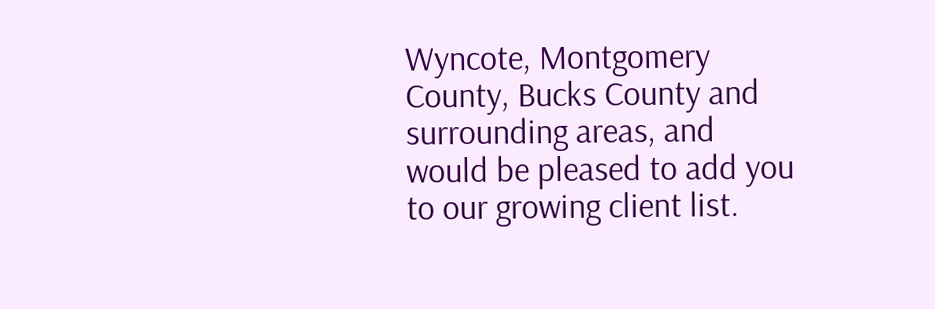Wyncote, Montgomery County, Bucks County and surrounding areas, and would be pleased to add you to our growing client list.